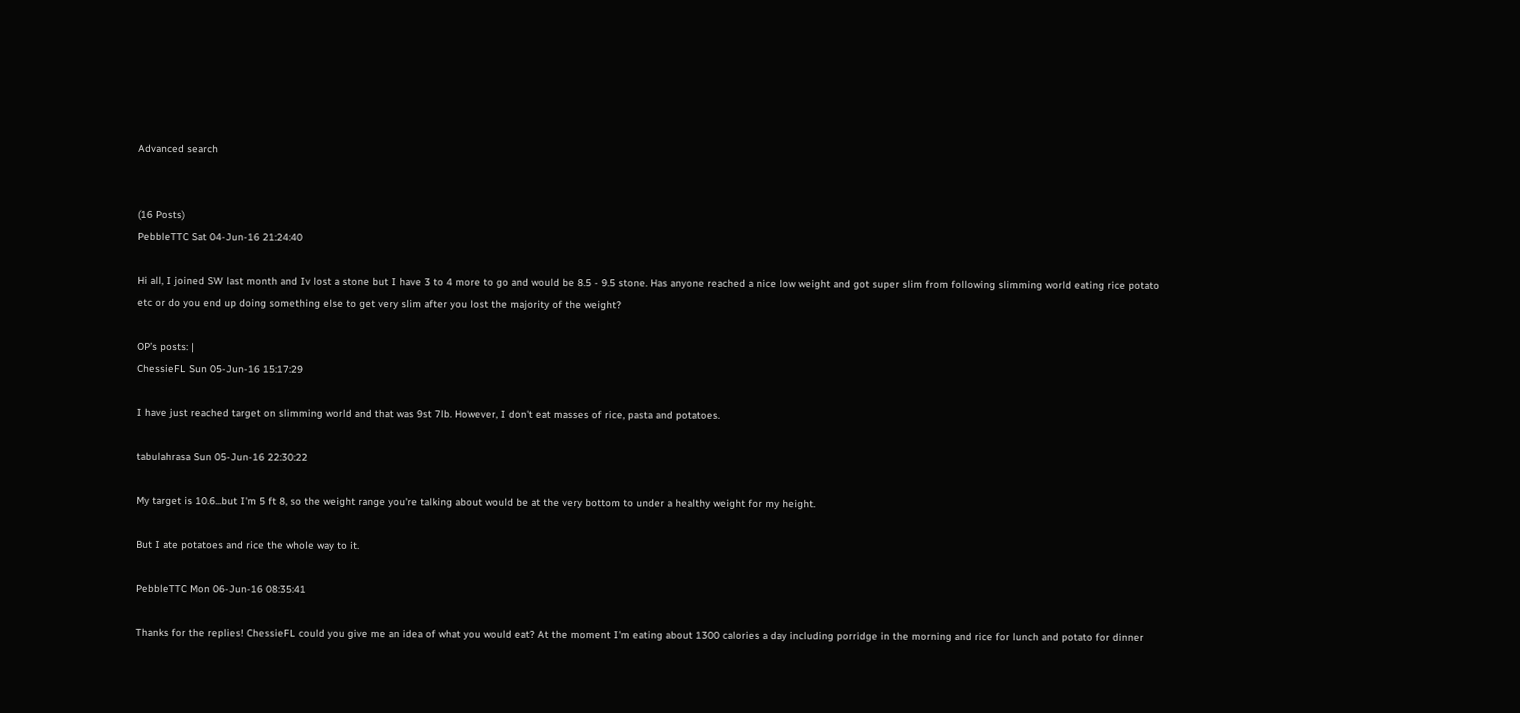Advanced search


(16 Posts)
PebbleTTC Sat 04-Jun-16 21:24:40

Hi all, I joined SW last month and Iv lost a stone but I have 3 to 4 more to go and would be 8.5 - 9.5 stone. Has anyone reached a nice low weight and got super slim from following slimming world eating rice potato etc or do you end up doing something else to get very slim after you lost the majority of the weight?

OP’s posts: |
ChessieFL Sun 05-Jun-16 15:17:29

I have just reached target on slimming world and that was 9st 7lb. However, I don't eat masses of rice, pasta and potatoes.

tabulahrasa Sun 05-Jun-16 22:30:22

My target is 10.6...but I'm 5 ft 8, so the weight range you're talking about would be at the very bottom to under a healthy weight for my height.

But I ate potatoes and rice the whole way to it.

PebbleTTC Mon 06-Jun-16 08:35:41

Thanks for the replies! ChessieFL could you give me an idea of what you would eat? At the moment I'm eating about 1300 calories a day including porridge in the morning and rice for lunch and potato for dinner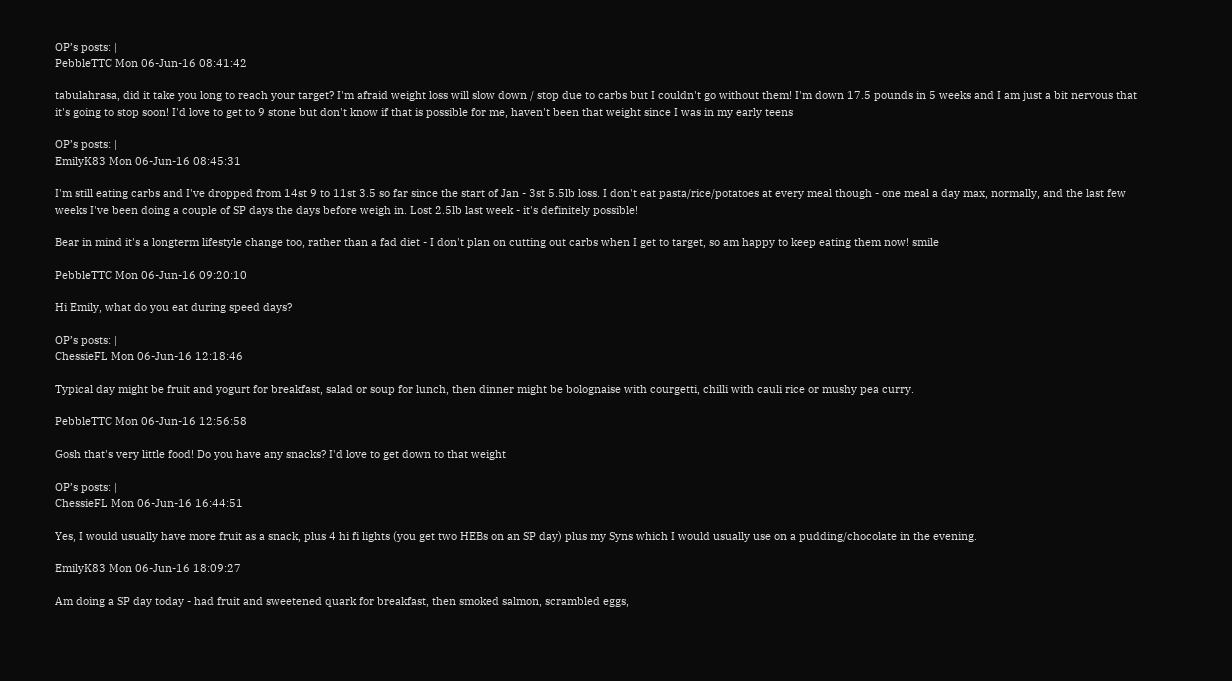OP’s posts: |
PebbleTTC Mon 06-Jun-16 08:41:42

tabulahrasa, did it take you long to reach your target? I'm afraid weight loss will slow down / stop due to carbs but I couldn't go without them! I'm down 17.5 pounds in 5 weeks and I am just a bit nervous that it's going to stop soon! I'd love to get to 9 stone but don't know if that is possible for me, haven't been that weight since I was in my early teens

OP’s posts: |
EmilyK83 Mon 06-Jun-16 08:45:31

I'm still eating carbs and I've dropped from 14st 9 to 11st 3.5 so far since the start of Jan - 3st 5.5lb loss. I don't eat pasta/rice/potatoes at every meal though - one meal a day max, normally, and the last few weeks I've been doing a couple of SP days the days before weigh in. Lost 2.5lb last week - it's definitely possible!

Bear in mind it's a longterm lifestyle change too, rather than a fad diet - I don't plan on cutting out carbs when I get to target, so am happy to keep eating them now! smile

PebbleTTC Mon 06-Jun-16 09:20:10

Hi Emily, what do you eat during speed days?

OP’s posts: |
ChessieFL Mon 06-Jun-16 12:18:46

Typical day might be fruit and yogurt for breakfast, salad or soup for lunch, then dinner might be bolognaise with courgetti, chilli with cauli rice or mushy pea curry.

PebbleTTC Mon 06-Jun-16 12:56:58

Gosh that's very little food! Do you have any snacks? I'd love to get down to that weight

OP’s posts: |
ChessieFL Mon 06-Jun-16 16:44:51

Yes, I would usually have more fruit as a snack, plus 4 hi fi lights (you get two HEBs on an SP day) plus my Syns which I would usually use on a pudding/chocolate in the evening.

EmilyK83 Mon 06-Jun-16 18:09:27

Am doing a SP day today - had fruit and sweetened quark for breakfast, then smoked salmon, scrambled eggs,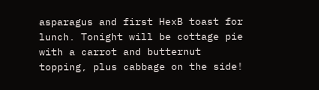asparagus and first HexB toast for lunch. Tonight will be cottage pie with a carrot and butternut topping, plus cabbage on the side!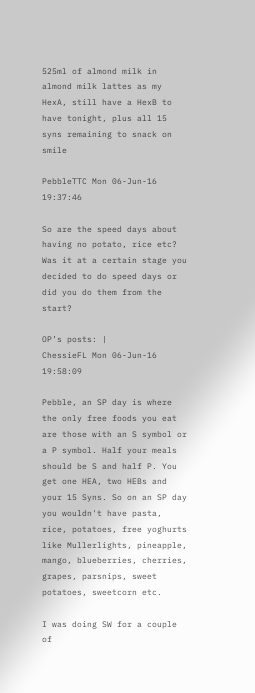525ml of almond milk in almond milk lattes as my HexA, still have a HexB to have tonight, plus all 15 syns remaining to snack on smile

PebbleTTC Mon 06-Jun-16 19:37:46

So are the speed days about having no potato, rice etc? Was it at a certain stage you decided to do speed days or did you do them from the start?

OP’s posts: |
ChessieFL Mon 06-Jun-16 19:58:09

Pebble, an SP day is where the only free foods you eat are those with an S symbol or a P symbol. Half your meals should be S and half P. You get one HEA, two HEBs and your 15 Syns. So on an SP day you wouldn't have pasta, rice, potatoes, free yoghurts like Mullerlights, pineapple, mango, blueberries, cherries, grapes, parsnips, sweet potatoes, sweetcorn etc.

I was doing SW for a couple of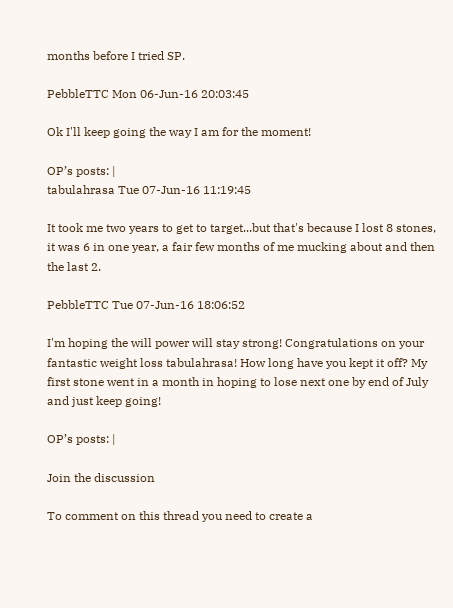months before I tried SP.

PebbleTTC Mon 06-Jun-16 20:03:45

Ok I'll keep going the way I am for the moment!

OP’s posts: |
tabulahrasa Tue 07-Jun-16 11:19:45

It took me two years to get to target...but that's because I lost 8 stones, it was 6 in one year, a fair few months of me mucking about and then the last 2.

PebbleTTC Tue 07-Jun-16 18:06:52

I'm hoping the will power will stay strong! Congratulations on your fantastic weight loss tabulahrasa! How long have you kept it off? My first stone went in a month in hoping to lose next one by end of July and just keep going!

OP’s posts: |

Join the discussion

To comment on this thread you need to create a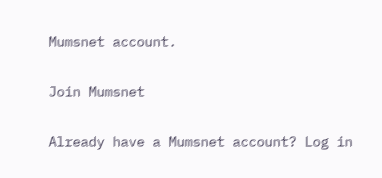Mumsnet account.

Join Mumsnet

Already have a Mumsnet account? Log in